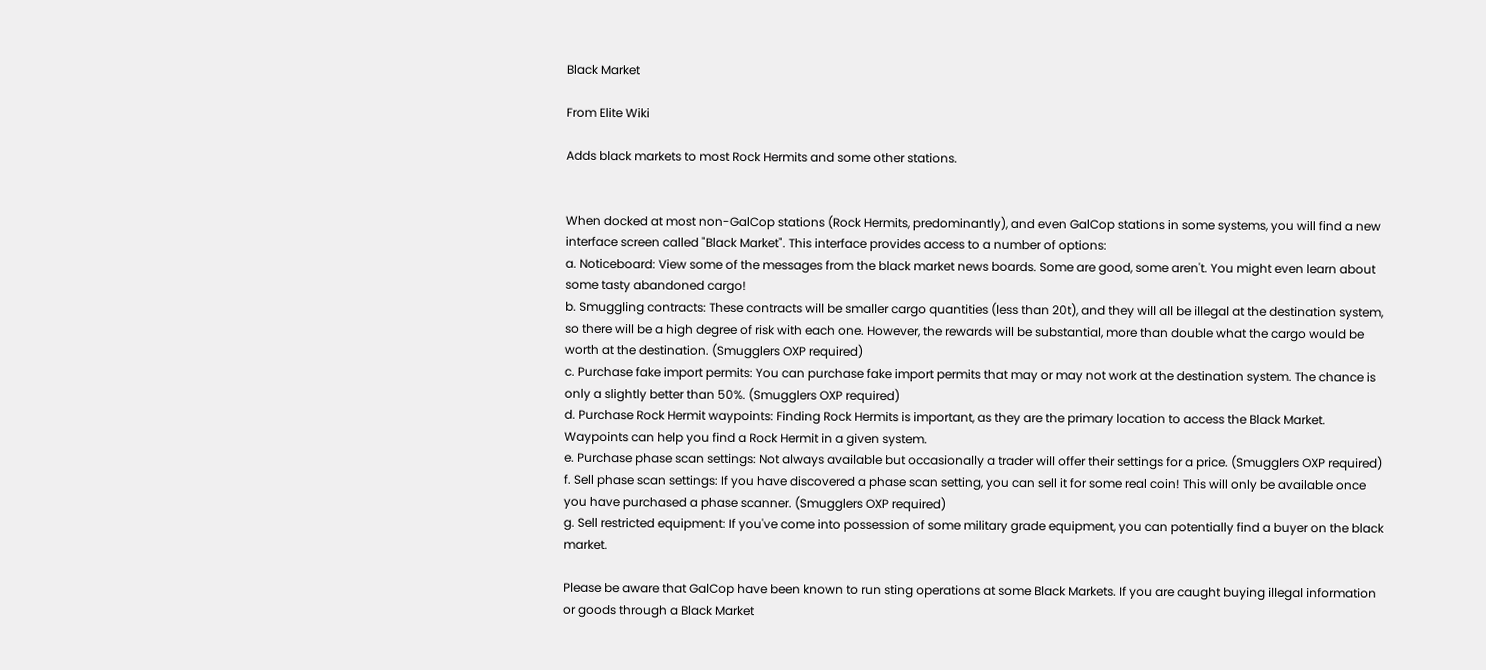Black Market

From Elite Wiki

Adds black markets to most Rock Hermits and some other stations.


When docked at most non-GalCop stations (Rock Hermits, predominantly), and even GalCop stations in some systems, you will find a new interface screen called "Black Market". This interface provides access to a number of options:
a. Noticeboard: View some of the messages from the black market news boards. Some are good, some aren't. You might even learn about some tasty abandoned cargo!
b. Smuggling contracts: These contracts will be smaller cargo quantities (less than 20t), and they will all be illegal at the destination system, so there will be a high degree of risk with each one. However, the rewards will be substantial, more than double what the cargo would be worth at the destination. (Smugglers OXP required)
c. Purchase fake import permits: You can purchase fake import permits that may or may not work at the destination system. The chance is only a slightly better than 50%. (Smugglers OXP required)
d. Purchase Rock Hermit waypoints: Finding Rock Hermits is important, as they are the primary location to access the Black Market. Waypoints can help you find a Rock Hermit in a given system.
e. Purchase phase scan settings: Not always available but occasionally a trader will offer their settings for a price. (Smugglers OXP required)
f. Sell phase scan settings: If you have discovered a phase scan setting, you can sell it for some real coin! This will only be available once you have purchased a phase scanner. (Smugglers OXP required)
g. Sell restricted equipment: If you've come into possession of some military grade equipment, you can potentially find a buyer on the black market.

Please be aware that GalCop have been known to run sting operations at some Black Markets. If you are caught buying illegal information or goods through a Black Market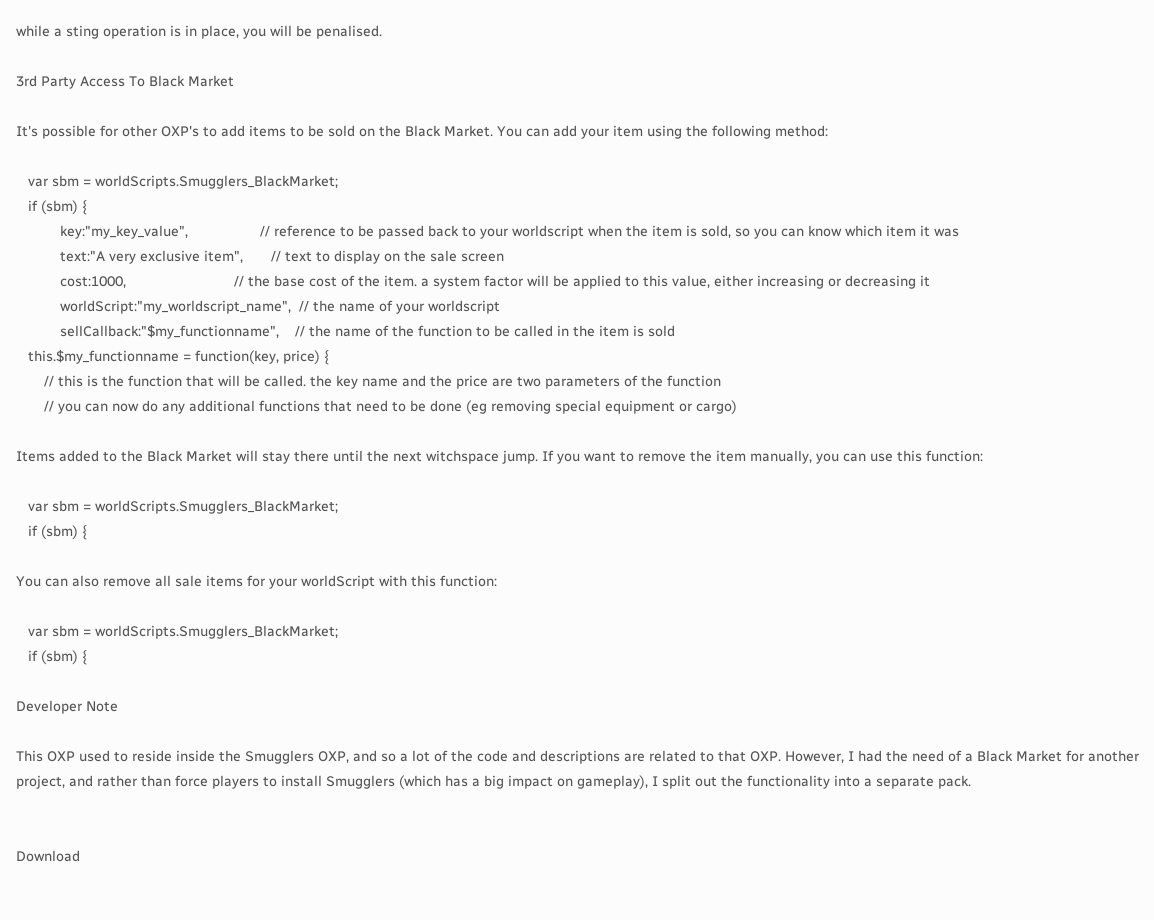while a sting operation is in place, you will be penalised.

3rd Party Access To Black Market

It's possible for other OXP's to add items to be sold on the Black Market. You can add your item using the following method:

   var sbm = worldScripts.Smugglers_BlackMarket;
   if (sbm) {
           key:"my_key_value",                  // reference to be passed back to your worldscript when the item is sold, so you can know which item it was
           text:"A very exclusive item",       // text to display on the sale screen
           cost:1000,                           // the base cost of the item. a system factor will be applied to this value, either increasing or decreasing it
           worldScript:"my_worldscript_name",  // the name of your worldscript
           sellCallback:"$my_functionname",    // the name of the function to be called in the item is sold
   this.$my_functionname = function(key, price) {
       // this is the function that will be called. the key name and the price are two parameters of the function
       // you can now do any additional functions that need to be done (eg removing special equipment or cargo)

Items added to the Black Market will stay there until the next witchspace jump. If you want to remove the item manually, you can use this function:

   var sbm = worldScripts.Smugglers_BlackMarket;
   if (sbm) {

You can also remove all sale items for your worldScript with this function:

   var sbm = worldScripts.Smugglers_BlackMarket;
   if (sbm) {

Developer Note

This OXP used to reside inside the Smugglers OXP, and so a lot of the code and descriptions are related to that OXP. However, I had the need of a Black Market for another project, and rather than force players to install Smugglers (which has a big impact on gameplay), I split out the functionality into a separate pack.


Download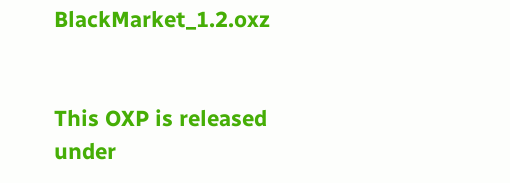BlackMarket_1.2.oxz


This OXP is released under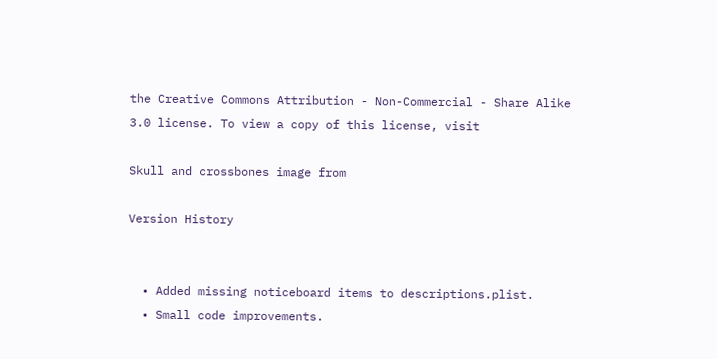the Creative Commons Attribution - Non-Commercial - Share Alike 3.0 license. To view a copy of this license, visit

Skull and crossbones image from

Version History


  • Added missing noticeboard items to descriptions.plist.
  • Small code improvements.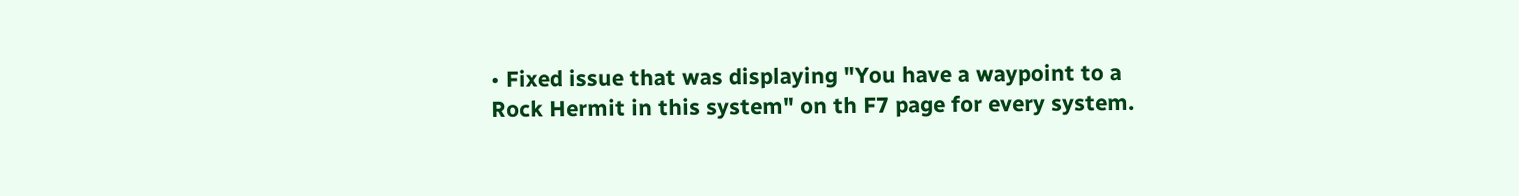• Fixed issue that was displaying "You have a waypoint to a Rock Hermit in this system" on th F7 page for every system.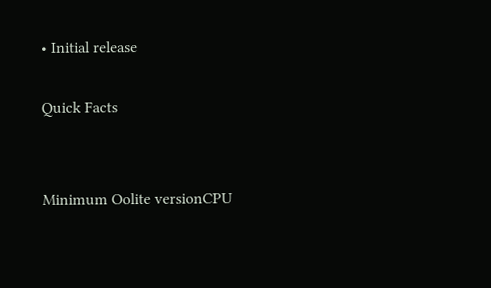• Initial release

Quick Facts


Minimum Oolite versionCPU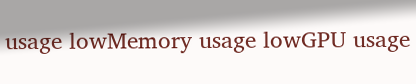usage lowMemory usage lowGPU usage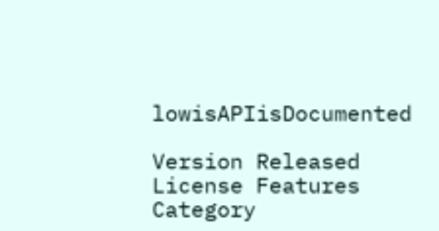lowisAPIisDocumented

Version Released License Features Category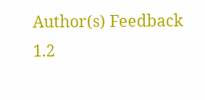Author(s) Feedback
1.2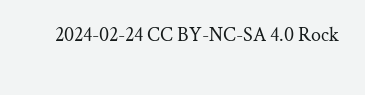2024-02-24 CC BY-NC-SA 4.0 Rock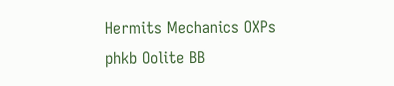Hermits Mechanics OXPs phkb Oolite BB